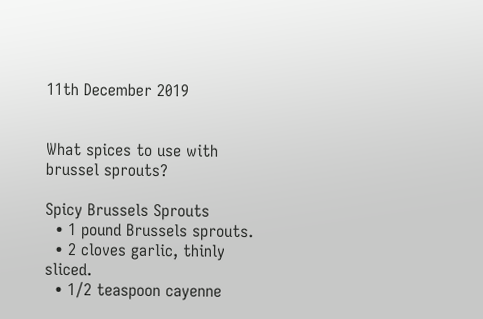11th December 2019


What spices to use with brussel sprouts?

Spicy Brussels Sprouts
  • 1 pound Brussels sprouts.
  • 2 cloves garlic, thinly sliced.
  • 1/2 teaspoon cayenne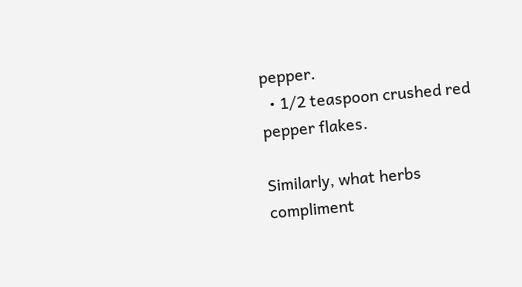pepper.
  • 1/2 teaspoon crushed red pepper flakes.

Similarly, what herbs compliment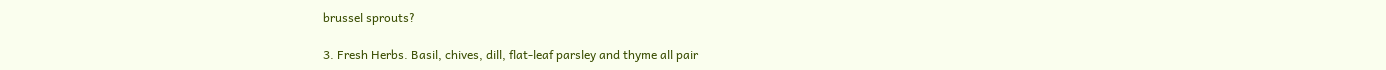brussel sprouts?

3. Fresh Herbs. Basil, chives, dill, flat-leaf parsley and thyme all pair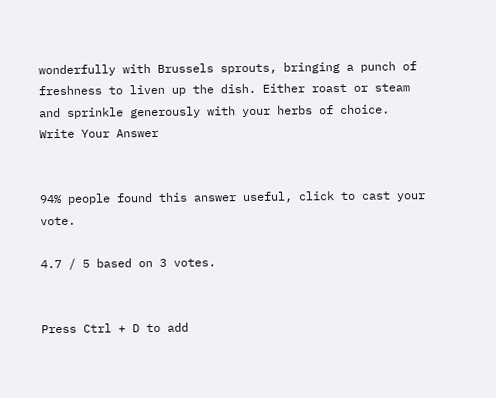wonderfully with Brussels sprouts, bringing a punch of freshness to liven up the dish. Either roast or steam and sprinkle generously with your herbs of choice.
Write Your Answer


94% people found this answer useful, click to cast your vote.

4.7 / 5 based on 3 votes.


Press Ctrl + D to add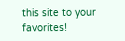this site to your favorites!